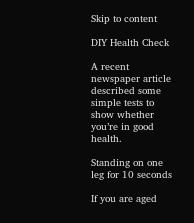Skip to content

DIY Health Check

A recent newspaper article described some simple tests to show whether you’re in good health.

Standing on one leg for 10 seconds

If you are aged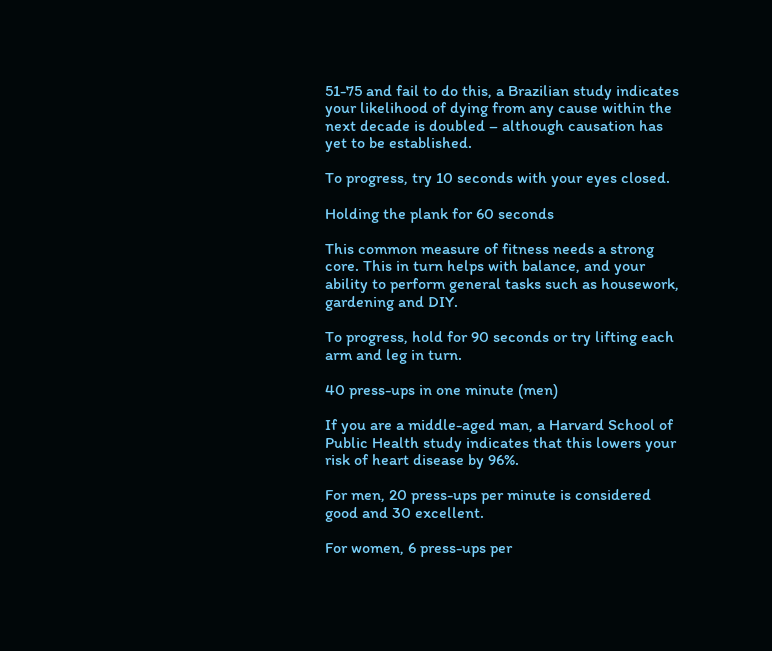51-75 and fail to do this, a Brazilian study indicates your likelihood of dying from any cause within the next decade is doubled – although causation has yet to be established.

To progress, try 10 seconds with your eyes closed.

Holding the plank for 60 seconds

This common measure of fitness needs a strong core. This in turn helps with balance, and your ability to perform general tasks such as housework, gardening and DIY.

To progress, hold for 90 seconds or try lifting each arm and leg in turn.

40 press-ups in one minute (men)

If you are a middle-aged man, a Harvard School of Public Health study indicates that this lowers your risk of heart disease by 96%.

For men, 20 press-ups per minute is considered good and 30 excellent.

For women, 6 press-ups per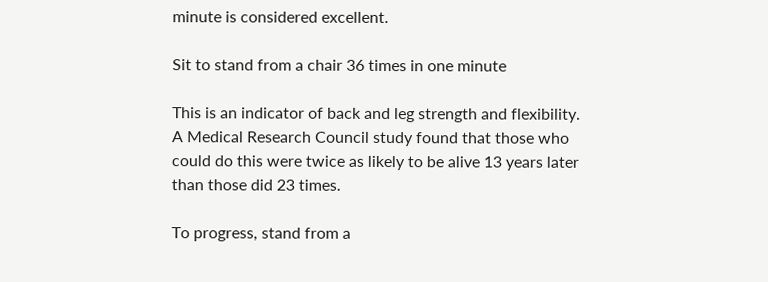minute is considered excellent.

Sit to stand from a chair 36 times in one minute

This is an indicator of back and leg strength and flexibility. A Medical Research Council study found that those who could do this were twice as likely to be alive 13 years later than those did 23 times.

To progress, stand from a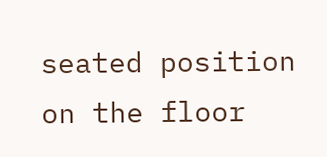seated position on the floor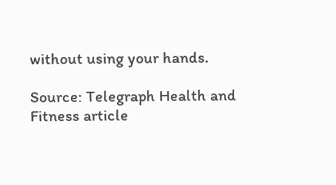without using your hands.

Source: Telegraph Health and Fitness article